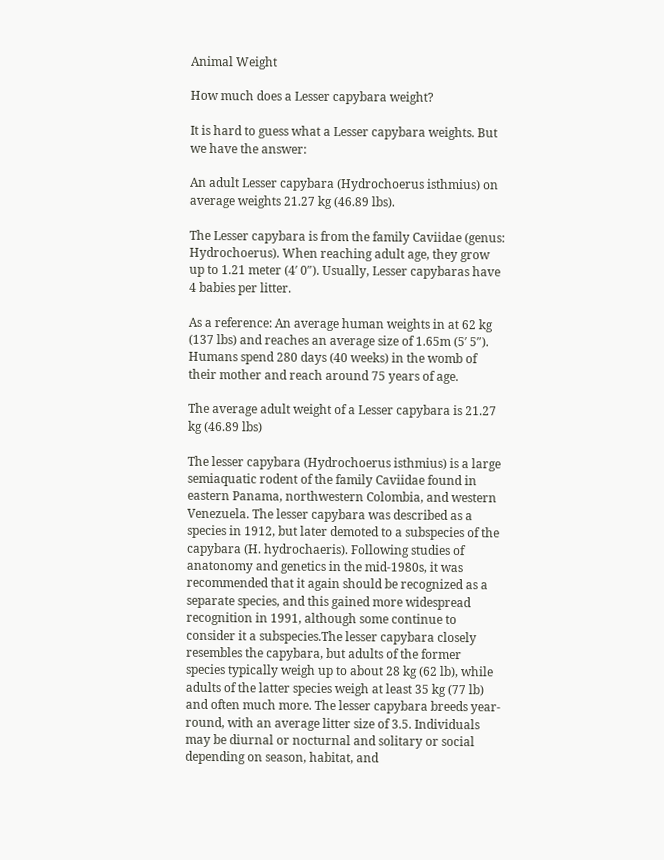Animal Weight

How much does a Lesser capybara weight?

It is hard to guess what a Lesser capybara weights. But we have the answer:

An adult Lesser capybara (Hydrochoerus isthmius) on average weights 21.27 kg (46.89 lbs).

The Lesser capybara is from the family Caviidae (genus: Hydrochoerus). When reaching adult age, they grow up to 1.21 meter (4′ 0″). Usually, Lesser capybaras have 4 babies per litter.

As a reference: An average human weights in at 62 kg (137 lbs) and reaches an average size of 1.65m (5′ 5″). Humans spend 280 days (40 weeks) in the womb of their mother and reach around 75 years of age.

The average adult weight of a Lesser capybara is 21.27 kg (46.89 lbs)

The lesser capybara (Hydrochoerus isthmius) is a large semiaquatic rodent of the family Caviidae found in eastern Panama, northwestern Colombia, and western Venezuela. The lesser capybara was described as a species in 1912, but later demoted to a subspecies of the capybara (H. hydrochaeris). Following studies of anatonomy and genetics in the mid-1980s, it was recommended that it again should be recognized as a separate species, and this gained more widespread recognition in 1991, although some continue to consider it a subspecies.The lesser capybara closely resembles the capybara, but adults of the former species typically weigh up to about 28 kg (62 lb), while adults of the latter species weigh at least 35 kg (77 lb) and often much more. The lesser capybara breeds year-round, with an average litter size of 3.5. Individuals may be diurnal or nocturnal and solitary or social depending on season, habitat, and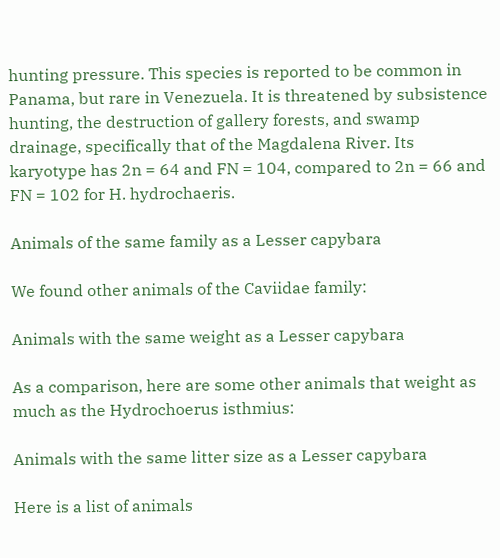hunting pressure. This species is reported to be common in Panama, but rare in Venezuela. It is threatened by subsistence hunting, the destruction of gallery forests, and swamp drainage, specifically that of the Magdalena River. Its karyotype has 2n = 64 and FN = 104, compared to 2n = 66 and FN = 102 for H. hydrochaeris.

Animals of the same family as a Lesser capybara

We found other animals of the Caviidae family:

Animals with the same weight as a Lesser capybara

As a comparison, here are some other animals that weight as much as the Hydrochoerus isthmius:

Animals with the same litter size as a Lesser capybara

Here is a list of animals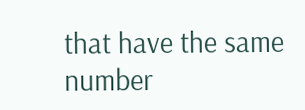that have the same number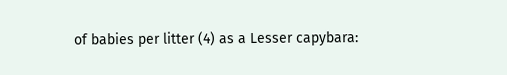of babies per litter (4) as a Lesser capybara: